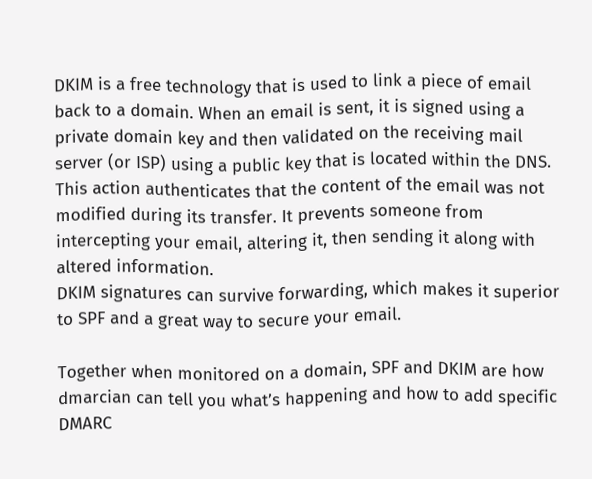DKIM is a free technology that is used to link a piece of email back to a domain. When an email is sent, it is signed using a private domain key and then validated on the receiving mail server (or ISP) using a public key that is located within the DNS. This action authenticates that the content of the email was not modified during its transfer. It prevents someone from intercepting your email, altering it, then sending it along with altered information.
DKIM signatures can survive forwarding, which makes it superior to SPF and a great way to secure your email.

Together when monitored on a domain, SPF and DKIM are how dmarcian can tell you what’s happening and how to add specific DMARC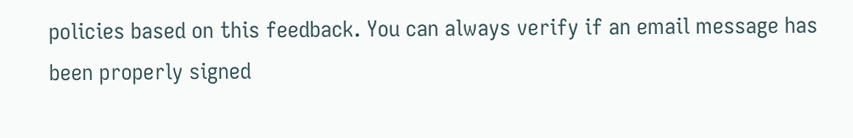policies based on this feedback. You can always verify if an email message has been properly signed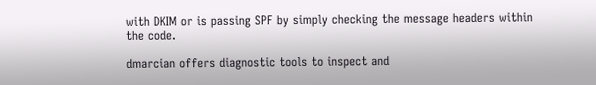with DKIM or is passing SPF by simply checking the message headers within the code.

dmarcian offers diagnostic tools to inspect and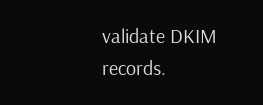validate DKIM records.